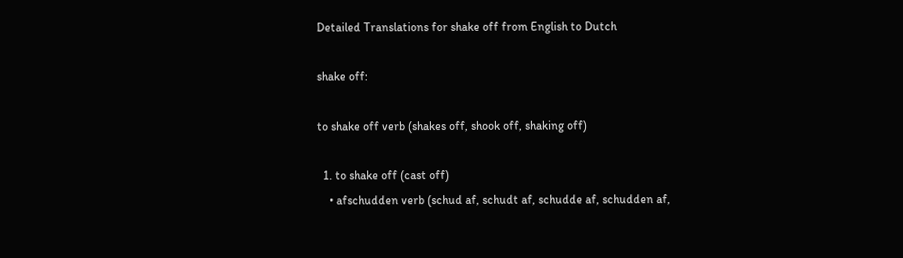Detailed Translations for shake off from English to Dutch

shake off:

to shake off verb (shakes off, shook off, shaking off)

  1. to shake off (cast off)
    • afschudden verb (schud af, schudt af, schudde af, schudden af,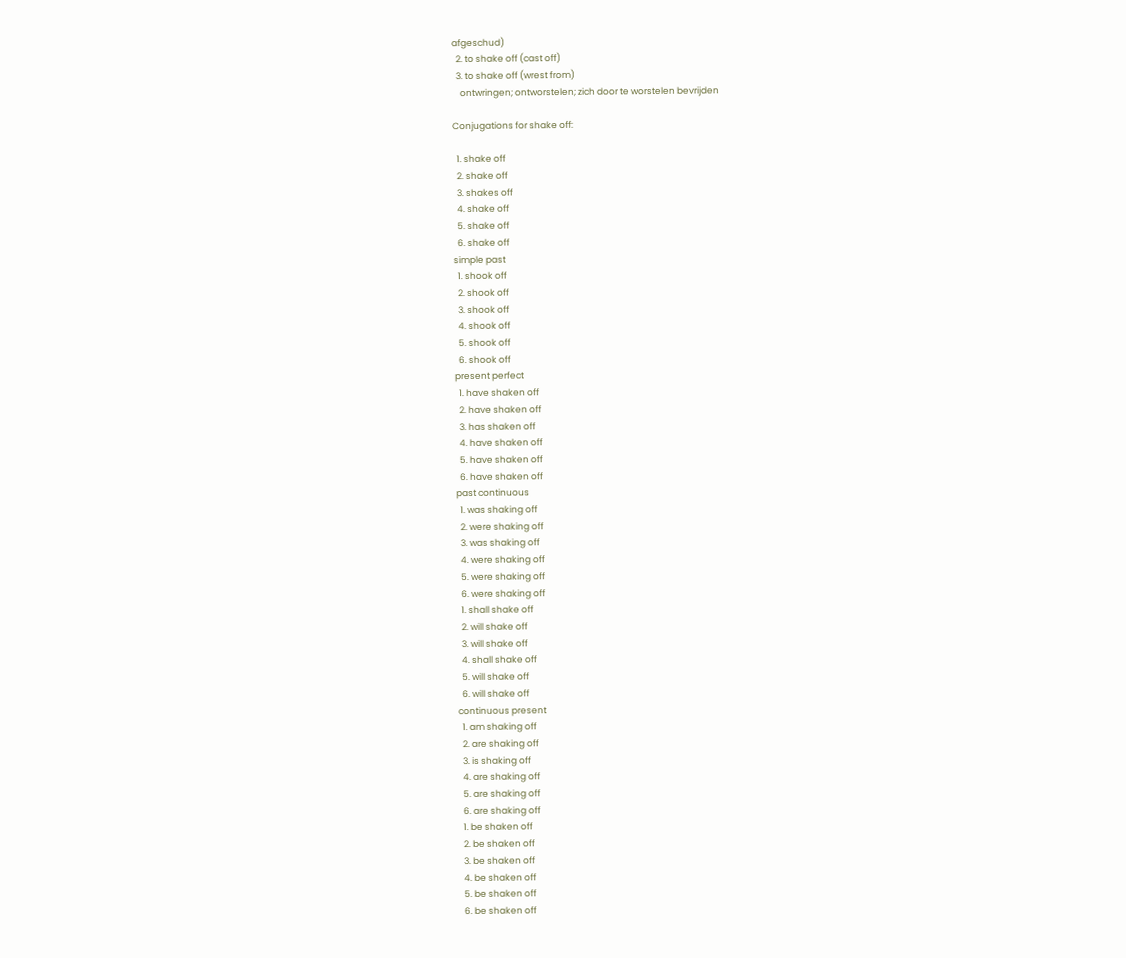afgeschud)
  2. to shake off (cast off)
  3. to shake off (wrest from)
    ontwringen; ontworstelen; zich door te worstelen bevrijden

Conjugations for shake off:

  1. shake off
  2. shake off
  3. shakes off
  4. shake off
  5. shake off
  6. shake off
simple past
  1. shook off
  2. shook off
  3. shook off
  4. shook off
  5. shook off
  6. shook off
present perfect
  1. have shaken off
  2. have shaken off
  3. has shaken off
  4. have shaken off
  5. have shaken off
  6. have shaken off
past continuous
  1. was shaking off
  2. were shaking off
  3. was shaking off
  4. were shaking off
  5. were shaking off
  6. were shaking off
  1. shall shake off
  2. will shake off
  3. will shake off
  4. shall shake off
  5. will shake off
  6. will shake off
continuous present
  1. am shaking off
  2. are shaking off
  3. is shaking off
  4. are shaking off
  5. are shaking off
  6. are shaking off
  1. be shaken off
  2. be shaken off
  3. be shaken off
  4. be shaken off
  5. be shaken off
  6. be shaken off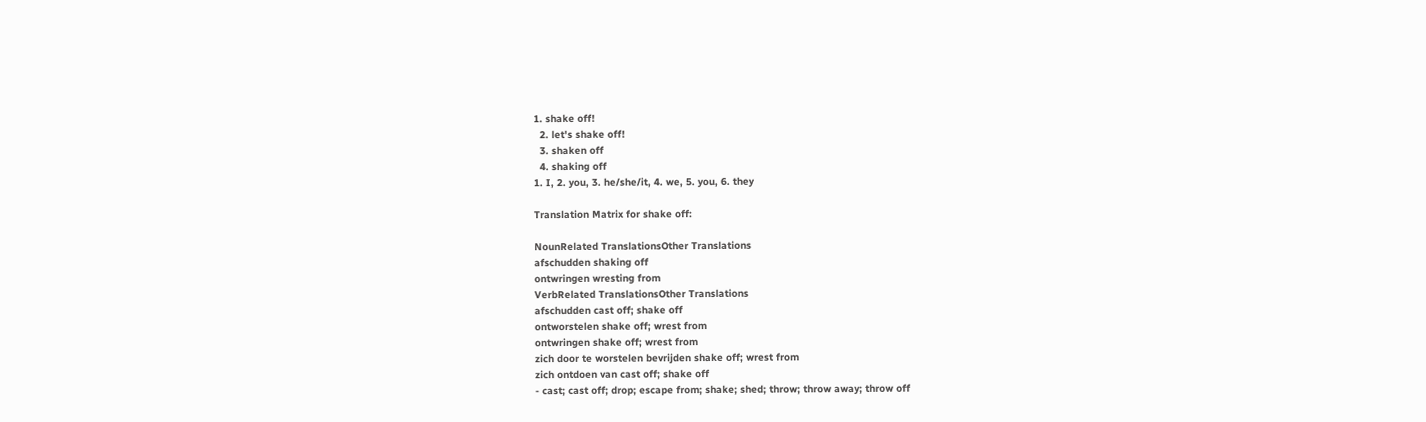1. shake off!
  2. let's shake off!
  3. shaken off
  4. shaking off
1. I, 2. you, 3. he/she/it, 4. we, 5. you, 6. they

Translation Matrix for shake off:

NounRelated TranslationsOther Translations
afschudden shaking off
ontwringen wresting from
VerbRelated TranslationsOther Translations
afschudden cast off; shake off
ontworstelen shake off; wrest from
ontwringen shake off; wrest from
zich door te worstelen bevrijden shake off; wrest from
zich ontdoen van cast off; shake off
- cast; cast off; drop; escape from; shake; shed; throw; throw away; throw off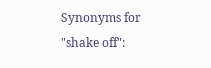Synonyms for "shake off":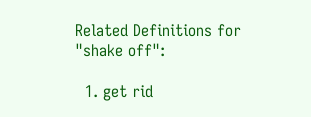Related Definitions for "shake off":

  1. get rid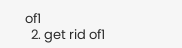of1
  2. get rid of1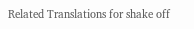Related Translations for shake off